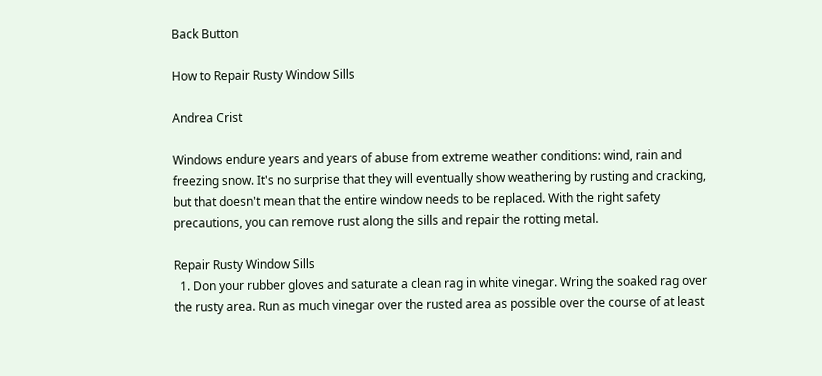Back Button

How to Repair Rusty Window Sills

Andrea Crist

Windows endure years and years of abuse from extreme weather conditions: wind, rain and freezing snow. It's no surprise that they will eventually show weathering by rusting and cracking, but that doesn't mean that the entire window needs to be replaced. With the right safety precautions, you can remove rust along the sills and repair the rotting metal.

Repair Rusty Window Sills
  1. Don your rubber gloves and saturate a clean rag in white vinegar. Wring the soaked rag over the rusty area. Run as much vinegar over the rusted area as possible over the course of at least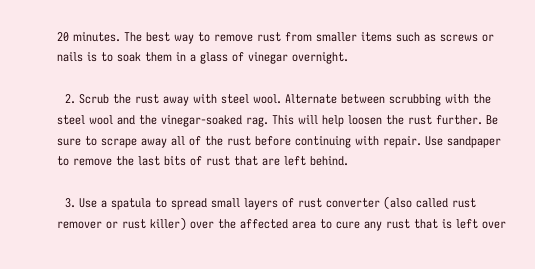20 minutes. The best way to remove rust from smaller items such as screws or nails is to soak them in a glass of vinegar overnight.

  2. Scrub the rust away with steel wool. Alternate between scrubbing with the steel wool and the vinegar-soaked rag. This will help loosen the rust further. Be sure to scrape away all of the rust before continuing with repair. Use sandpaper to remove the last bits of rust that are left behind.

  3. Use a spatula to spread small layers of rust converter (also called rust remover or rust killer) over the affected area to cure any rust that is left over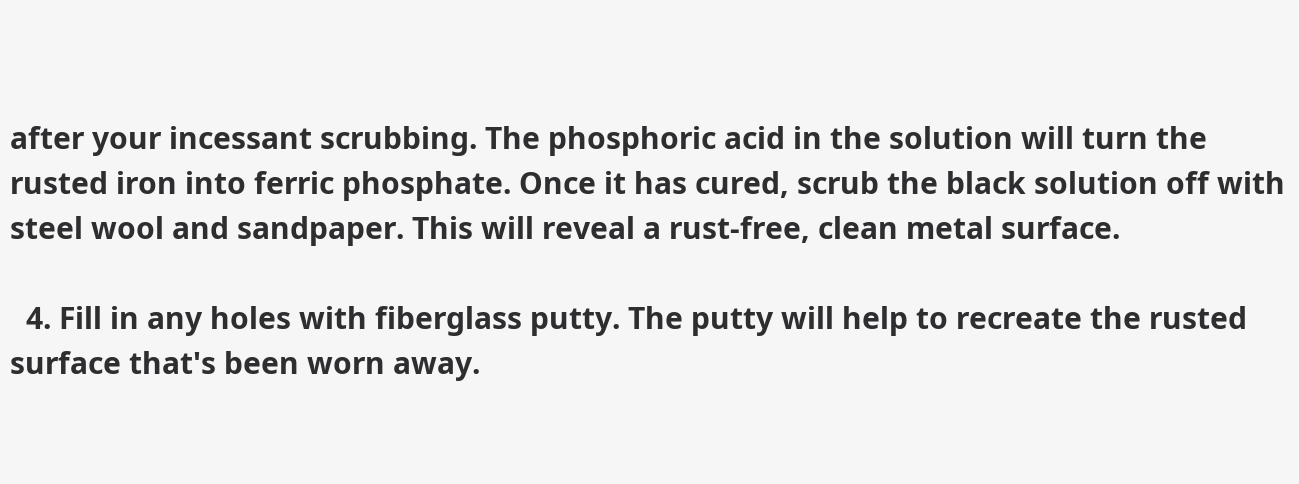after your incessant scrubbing. The phosphoric acid in the solution will turn the rusted iron into ferric phosphate. Once it has cured, scrub the black solution off with steel wool and sandpaper. This will reveal a rust-free, clean metal surface.

  4. Fill in any holes with fiberglass putty. The putty will help to recreate the rusted surface that's been worn away.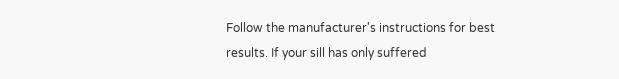Follow the manufacturer's instructions for best results. If your sill has only suffered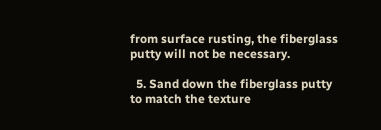from surface rusting, the fiberglass putty will not be necessary.

  5. Sand down the fiberglass putty to match the texture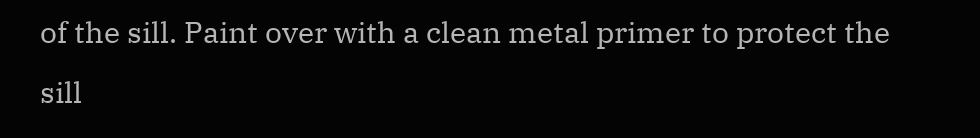of the sill. Paint over with a clean metal primer to protect the sill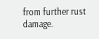from further rust damage.